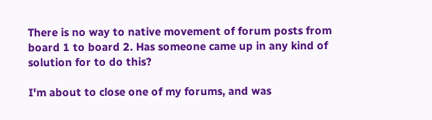There is no way to native movement of forum posts from board 1 to board 2. Has someone came up in any kind of solution for to do this?

I'm about to close one of my forums, and was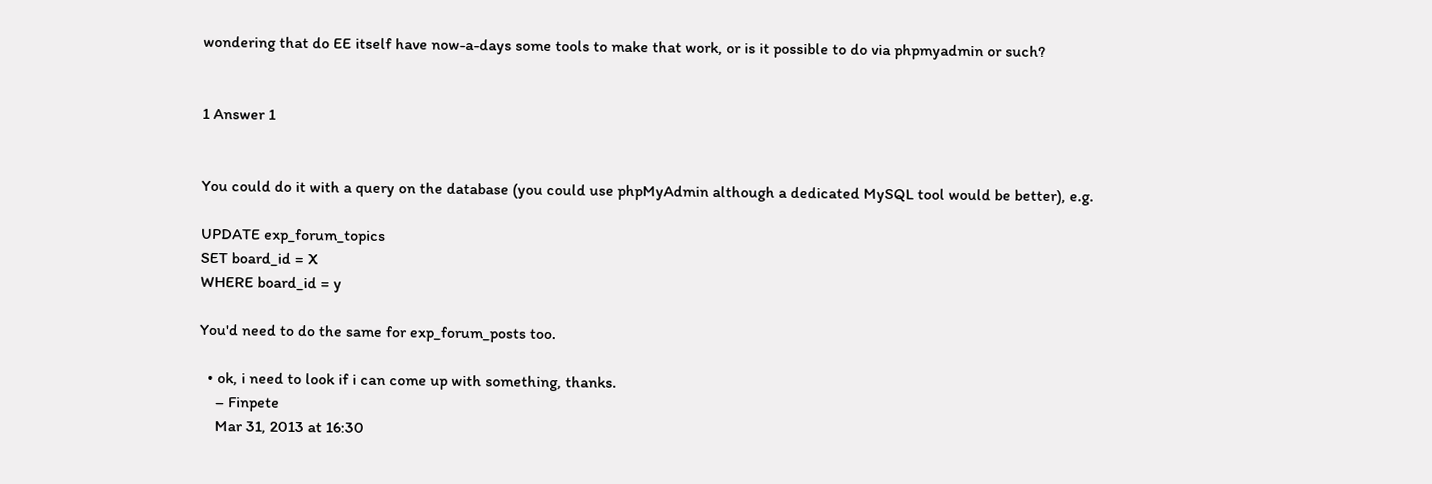wondering that do EE itself have now-a-days some tools to make that work, or is it possible to do via phpmyadmin or such?


1 Answer 1


You could do it with a query on the database (you could use phpMyAdmin although a dedicated MySQL tool would be better), e.g.

UPDATE exp_forum_topics
SET board_id = X
WHERE board_id = y

You'd need to do the same for exp_forum_posts too.

  • ok, i need to look if i can come up with something, thanks.
    – Finpete
    Mar 31, 2013 at 16:30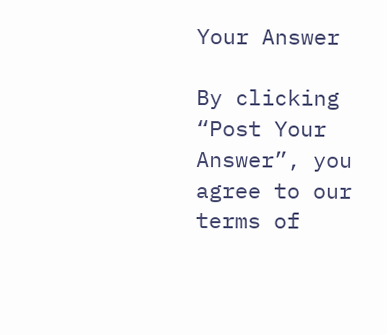Your Answer

By clicking “Post Your Answer”, you agree to our terms of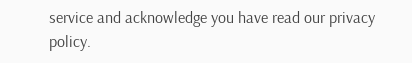service and acknowledge you have read our privacy policy.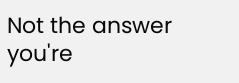Not the answer you're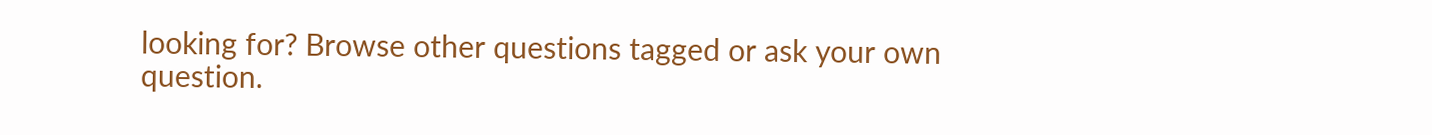looking for? Browse other questions tagged or ask your own question.